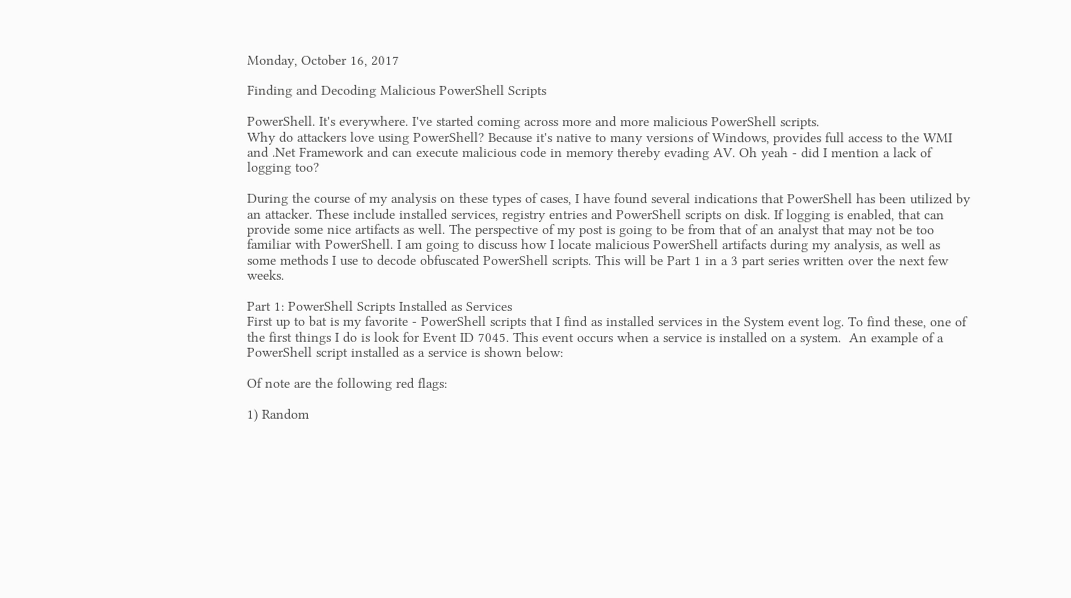Monday, October 16, 2017

Finding and Decoding Malicious PowerShell Scripts

PowerShell. It's everywhere. I've started coming across more and more malicious PowerShell scripts.
Why do attackers love using PowerShell? Because it's native to many versions of Windows, provides full access to the WMI and .Net Framework and can execute malicious code in memory thereby evading AV. Oh yeah - did I mention a lack of logging too?

During the course of my analysis on these types of cases, I have found several indications that PowerShell has been utilized by an attacker. These include installed services, registry entries and PowerShell scripts on disk. If logging is enabled, that can provide some nice artifacts as well. The perspective of my post is going to be from that of an analyst that may not be too familiar with PowerShell. I am going to discuss how I locate malicious PowerShell artifacts during my analysis, as well as some methods I use to decode obfuscated PowerShell scripts. This will be Part 1 in a 3 part series written over the next few weeks.

Part 1: PowerShell Scripts Installed as Services
First up to bat is my favorite - PowerShell scripts that I find as installed services in the System event log. To find these, one of the first things I do is look for Event ID 7045. This event occurs when a service is installed on a system.  An example of a PowerShell script installed as a service is shown below:

Of note are the following red flags:

1) Random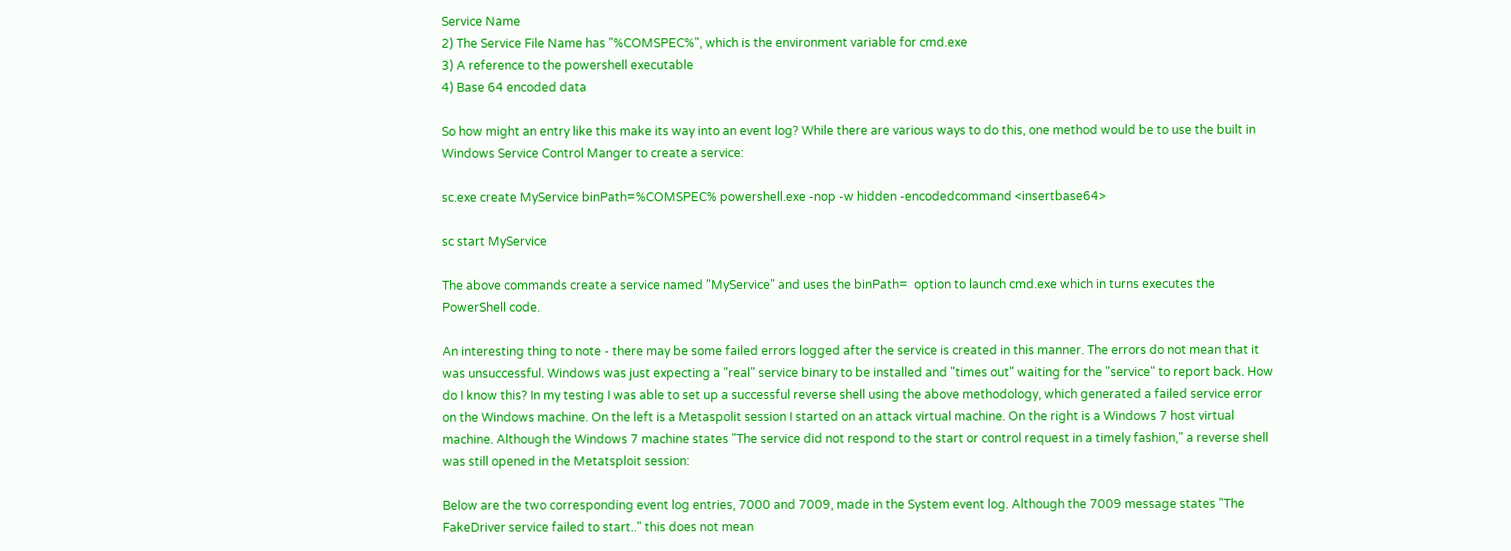Service Name
2) The Service File Name has "%COMSPEC%", which is the environment variable for cmd.exe
3) A reference to the powershell executable
4) Base 64 encoded data

So how might an entry like this make its way into an event log? While there are various ways to do this, one method would be to use the built in Windows Service Control Manger to create a service:

sc.exe create MyService binPath=%COMSPEC% powershell.exe -nop -w hidden -encodedcommand <insertbase64>

sc start MyService

The above commands create a service named "MyService" and uses the binPath=  option to launch cmd.exe which in turns executes the PowerShell code.

An interesting thing to note - there may be some failed errors logged after the service is created in this manner. The errors do not mean that it was unsuccessful. Windows was just expecting a "real" service binary to be installed and "times out" waiting for the "service" to report back. How do I know this? In my testing I was able to set up a successful reverse shell using the above methodology, which generated a failed service error on the Windows machine. On the left is a Metaspolit session I started on an attack virtual machine. On the right is a Windows 7 host virtual machine. Although the Windows 7 machine states "The service did not respond to the start or control request in a timely fashion," a reverse shell was still opened in the Metatsploit session:

Below are the two corresponding event log entries, 7000 and 7009, made in the System event log. Although the 7009 message states "The FakeDriver service failed to start.." this does not mean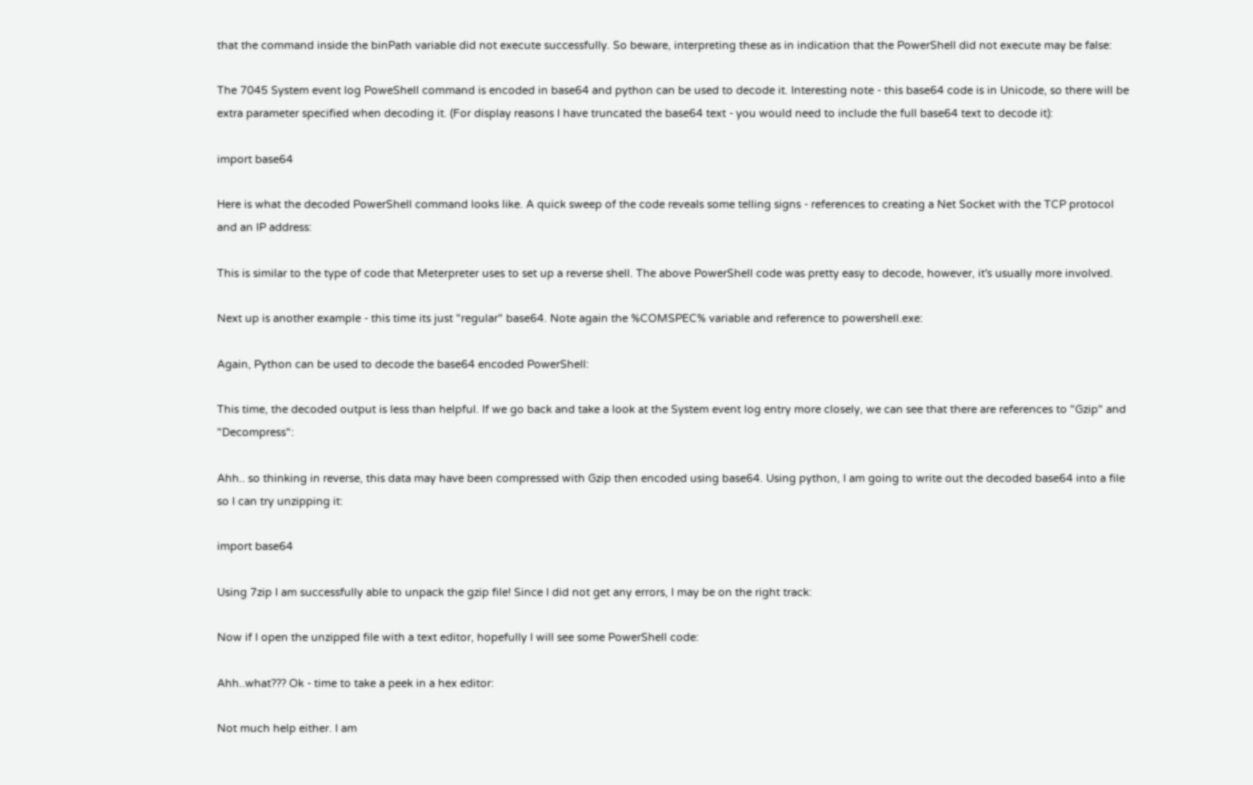that the command inside the binPath variable did not execute successfully. So beware, interpreting these as in indication that the PowerShell did not execute may be false:

The 7045 System event log PoweShell command is encoded in base64 and python can be used to decode it. Interesting note - this base64 code is in Unicode, so there will be extra parameter specified when decoding it. (For display reasons I have truncated the base64 text - you would need to include the full base64 text to decode it):

import base64

Here is what the decoded PowerShell command looks like. A quick sweep of the code reveals some telling signs - references to creating a Net Socket with the TCP protocol and an IP address:

This is similar to the type of code that Meterpreter uses to set up a reverse shell. The above PowerShell code was pretty easy to decode, however, it's usually more involved.

Next up is another example - this time its just "regular" base64. Note again the %COMSPEC% variable and reference to powershell.exe:

Again, Python can be used to decode the base64 encoded PowerShell:

This time, the decoded output is less than helpful. If we go back and take a look at the System event log entry more closely, we can see that there are references to "Gzip" and "Decompress":

Ahh.. so thinking in reverse, this data may have been compressed with Gzip then encoded using base64. Using python, I am going to write out the decoded base64 into a file so I can try unzipping it:

import base64

Using 7zip I am successfully able to unpack the gzip file! Since I did not get any errors, I may be on the right track:

Now if I open the unzipped file with a text editor, hopefully I will see some PowerShell code:

Ahh..what??? Ok - time to take a peek in a hex editor:

Not much help either. I am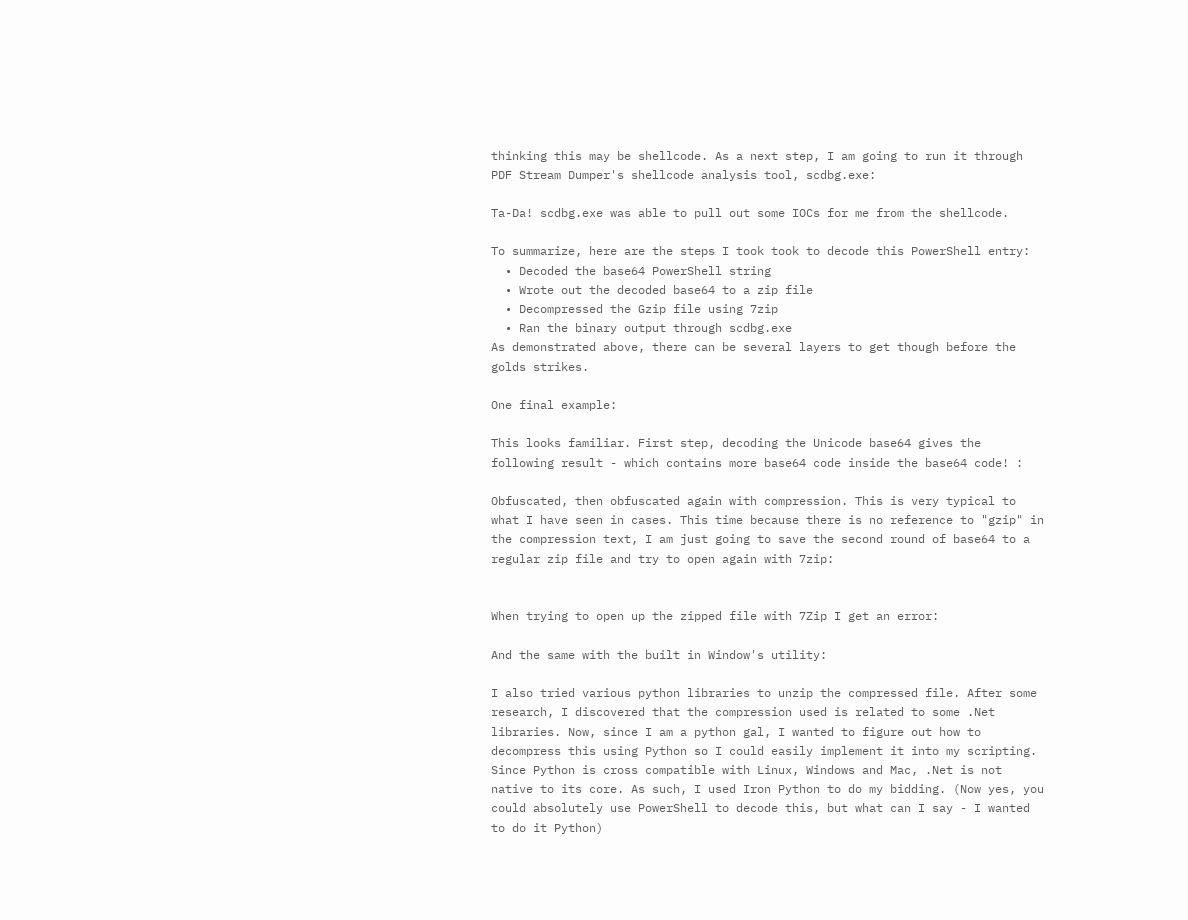thinking this may be shellcode. As a next step, I am going to run it through PDF Stream Dumper's shellcode analysis tool, scdbg.exe:

Ta-Da! scdbg.exe was able to pull out some IOCs for me from the shellcode.

To summarize, here are the steps I took took to decode this PowerShell entry:
  • Decoded the base64 PowerShell string
  • Wrote out the decoded base64 to a zip file
  • Decompressed the Gzip file using 7zip
  • Ran the binary output through scdbg.exe
As demonstrated above, there can be several layers to get though before the golds strikes.

One final example:

This looks familiar. First step, decoding the Unicode base64 gives the following result - which contains more base64 code inside the base64 code! :

Obfuscated, then obfuscated again with compression. This is very typical to what I have seen in cases. This time because there is no reference to "gzip" in the compression text, I am just going to save the second round of base64 to a regular zip file and try to open again with 7zip:


When trying to open up the zipped file with 7Zip I get an error:

And the same with the built in Window's utility:

I also tried various python libraries to unzip the compressed file. After some research, I discovered that the compression used is related to some .Net libraries. Now, since I am a python gal, I wanted to figure out how to decompress this using Python so I could easily implement it into my scripting. Since Python is cross compatible with Linux, Windows and Mac, .Net is not native to its core. As such, I used Iron Python to do my bidding. (Now yes, you could absolutely use PowerShell to decode this, but what can I say - I wanted to do it Python)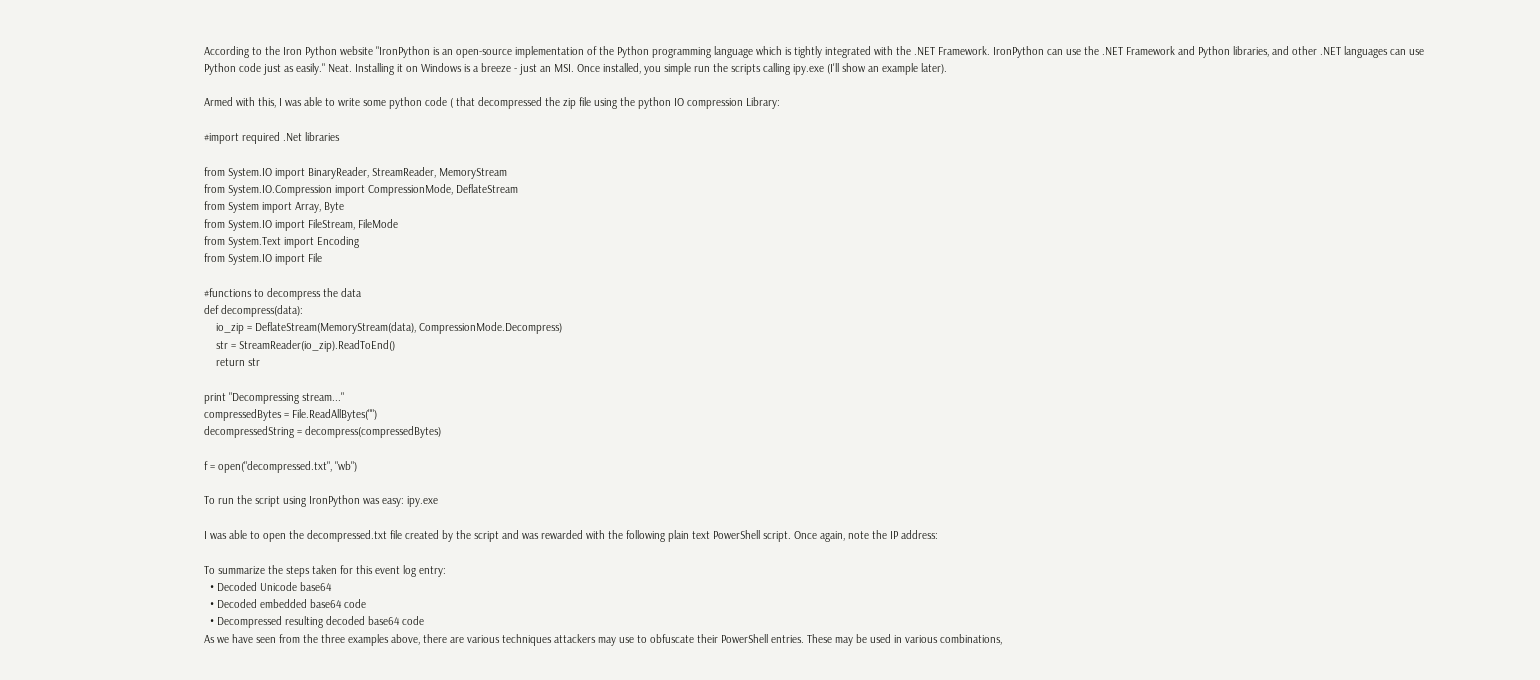According to the Iron Python website "IronPython is an open-source implementation of the Python programming language which is tightly integrated with the .NET Framework. IronPython can use the .NET Framework and Python libraries, and other .NET languages can use Python code just as easily." Neat. Installing it on Windows is a breeze - just an MSI. Once installed, you simple run the scripts calling ipy.exe (I'll show an example later).

Armed with this, I was able to write some python code ( that decompressed the zip file using the python IO compression Library:

#import required .Net libraries

from System.IO import BinaryReader, StreamReader, MemoryStream
from System.IO.Compression import CompressionMode, DeflateStream
from System import Array, Byte
from System.IO import FileStream, FileMode
from System.Text import Encoding
from System.IO import File

#functions to decompress the data
def decompress(data):
    io_zip = DeflateStream(MemoryStream(data), CompressionMode.Decompress)
    str = StreamReader(io_zip).ReadToEnd()
    return str

print "Decompressing stream..."
compressedBytes = File.ReadAllBytes("")
decompressedString = decompress(compressedBytes)

f = open("decompressed.txt", "wb")

To run the script using IronPython was easy: ipy.exe

I was able to open the decompressed.txt file created by the script and was rewarded with the following plain text PowerShell script. Once again, note the IP address:

To summarize the steps taken for this event log entry:
  • Decoded Unicode base64
  • Decoded embedded base64 code
  • Decompressed resulting decoded base64 code
As we have seen from the three examples above, there are various techniques attackers may use to obfuscate their PowerShell entries. These may be used in various combinations,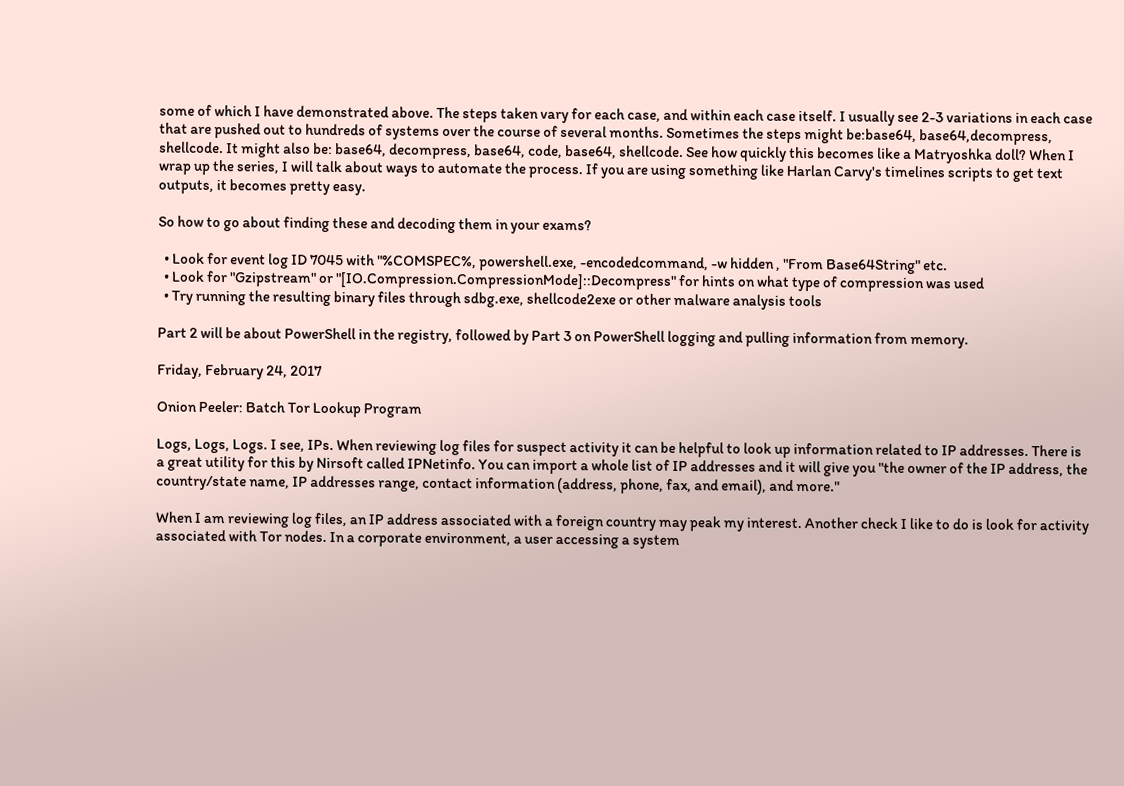some of which I have demonstrated above. The steps taken vary for each case, and within each case itself. I usually see 2-3 variations in each case that are pushed out to hundreds of systems over the course of several months. Sometimes the steps might be:base64, base64,decompress, shellcode. It might also be: base64, decompress, base64, code, base64, shellcode. See how quickly this becomes like a Matryoshka doll? When I wrap up the series, I will talk about ways to automate the process. If you are using something like Harlan Carvy's timelines scripts to get text outputs, it becomes pretty easy.

So how to go about finding these and decoding them in your exams?

  • Look for event log ID 7045 with "%COMSPEC%, powershell.exe, -encodedcommand, -w hidden , "From Base64String" etc.
  • Look for "Gzipstream" or "[IO.Compression.CompressionMode]::Decompress" for hints on what type of compression was used
  • Try running the resulting binary files through sdbg.exe, shellcode2exe or other malware analysis tools

Part 2 will be about PowerShell in the registry, followed by Part 3 on PowerShell logging and pulling information from memory.

Friday, February 24, 2017

Onion Peeler: Batch Tor Lookup Program

Logs, Logs, Logs. I see, IPs. When reviewing log files for suspect activity it can be helpful to look up information related to IP addresses. There is a great utility for this by Nirsoft called IPNetinfo. You can import a whole list of IP addresses and it will give you "the owner of the IP address, the country/state name, IP addresses range, contact information (address, phone, fax, and email), and more."

When I am reviewing log files, an IP address associated with a foreign country may peak my interest. Another check I like to do is look for activity associated with Tor nodes. In a corporate environment, a user accessing a system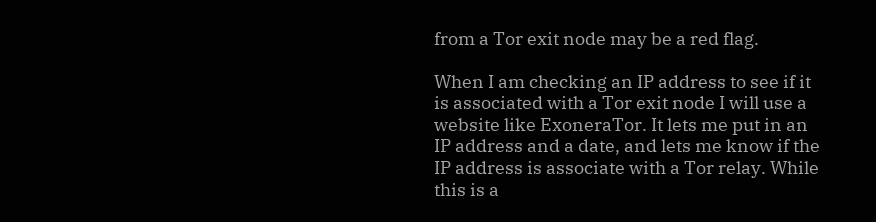from a Tor exit node may be a red flag.

When I am checking an IP address to see if it is associated with a Tor exit node I will use a website like ExoneraTor. It lets me put in an IP address and a date, and lets me know if the IP address is associate with a Tor relay. While this is a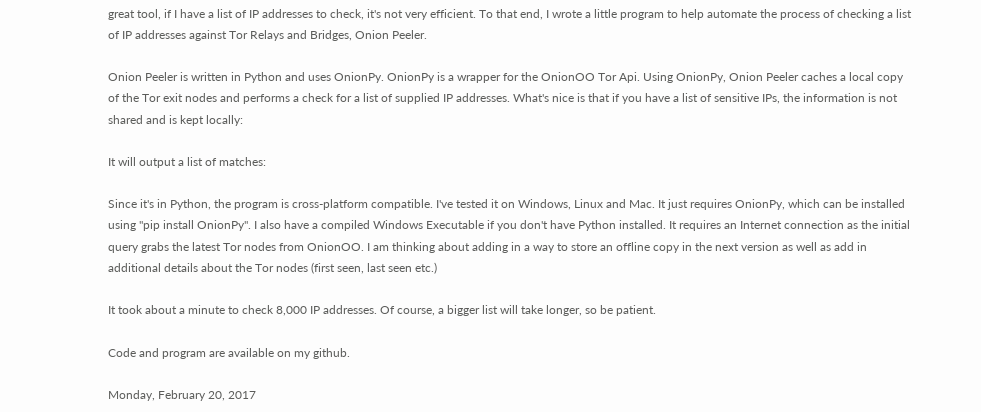great tool, if I have a list of IP addresses to check, it's not very efficient. To that end, I wrote a little program to help automate the process of checking a list of IP addresses against Tor Relays and Bridges, Onion Peeler.

Onion Peeler is written in Python and uses OnionPy. OnionPy is a wrapper for the OnionOO Tor Api. Using OnionPy, Onion Peeler caches a local copy of the Tor exit nodes and performs a check for a list of supplied IP addresses. What's nice is that if you have a list of sensitive IPs, the information is not shared and is kept locally:

It will output a list of matches:

Since it's in Python, the program is cross-platform compatible. I've tested it on Windows, Linux and Mac. It just requires OnionPy, which can be installed using "pip install OnionPy". I also have a compiled Windows Executable if you don't have Python installed. It requires an Internet connection as the initial query grabs the latest Tor nodes from OnionOO. I am thinking about adding in a way to store an offline copy in the next version as well as add in additional details about the Tor nodes (first seen, last seen etc.)

It took about a minute to check 8,000 IP addresses. Of course, a bigger list will take longer, so be patient.

Code and program are available on my github.

Monday, February 20, 2017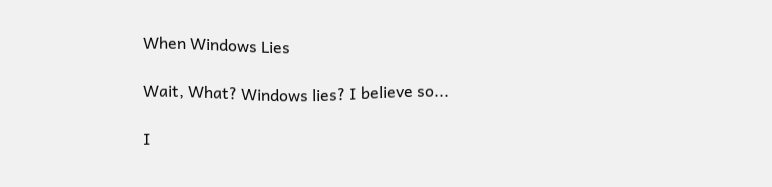When Windows Lies

Wait, What? Windows lies? I believe so...

I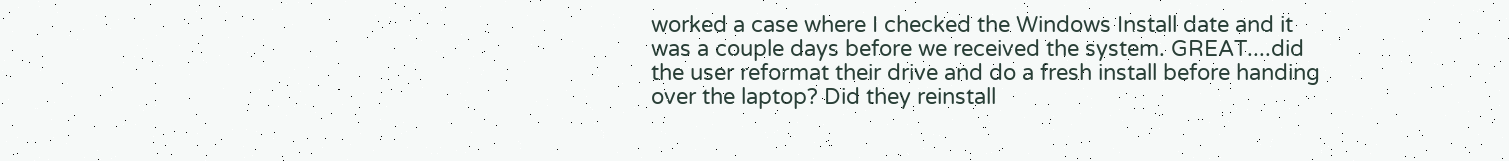worked a case where I checked the Windows Install date and it was a couple days before we received the system. GREAT....did the user reformat their drive and do a fresh install before handing over the laptop? Did they reinstall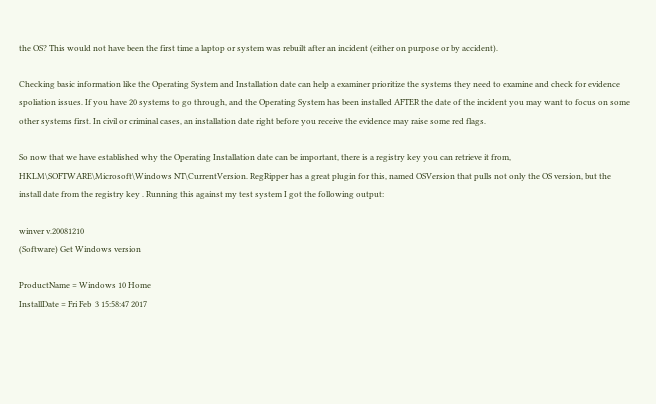the OS? This would not have been the first time a laptop or system was rebuilt after an incident (either on purpose or by accident).

Checking basic information like the Operating System and Installation date can help a examiner prioritize the systems they need to examine and check for evidence spoliation issues. If you have 20 systems to go through, and the Operating System has been installed AFTER the date of the incident you may want to focus on some other systems first. In civil or criminal cases, an installation date right before you receive the evidence may raise some red flags.

So now that we have established why the Operating Installation date can be important, there is a registry key you can retrieve it from, HKLM\SOFTWARE\Microsoft\Windows NT\CurrentVersion. RegRipper has a great plugin for this, named OSVersion that pulls not only the OS version, but the install date from the registry key . Running this against my test system I got the following output:

winver v.20081210
(Software) Get Windows version

ProductName = Windows 10 Home
InstallDate = Fri Feb  3 15:58:47 2017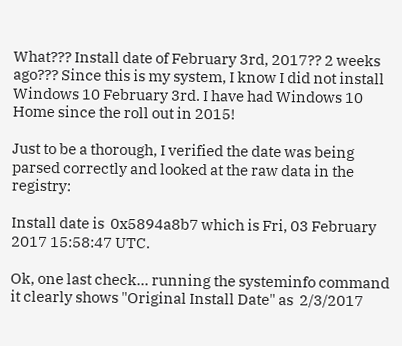What??? Install date of February 3rd, 2017?? 2 weeks ago??? Since this is my system, I know I did not install Windows 10 February 3rd. I have had Windows 10 Home since the roll out in 2015!

Just to be a thorough, I verified the date was being parsed correctly and looked at the raw data in the registry:

Install date is  0x5894a8b7 which is Fri, 03 February 2017 15:58:47 UTC.

Ok, one last check... running the systeminfo command it clearly shows "Original Install Date" as  2/3/2017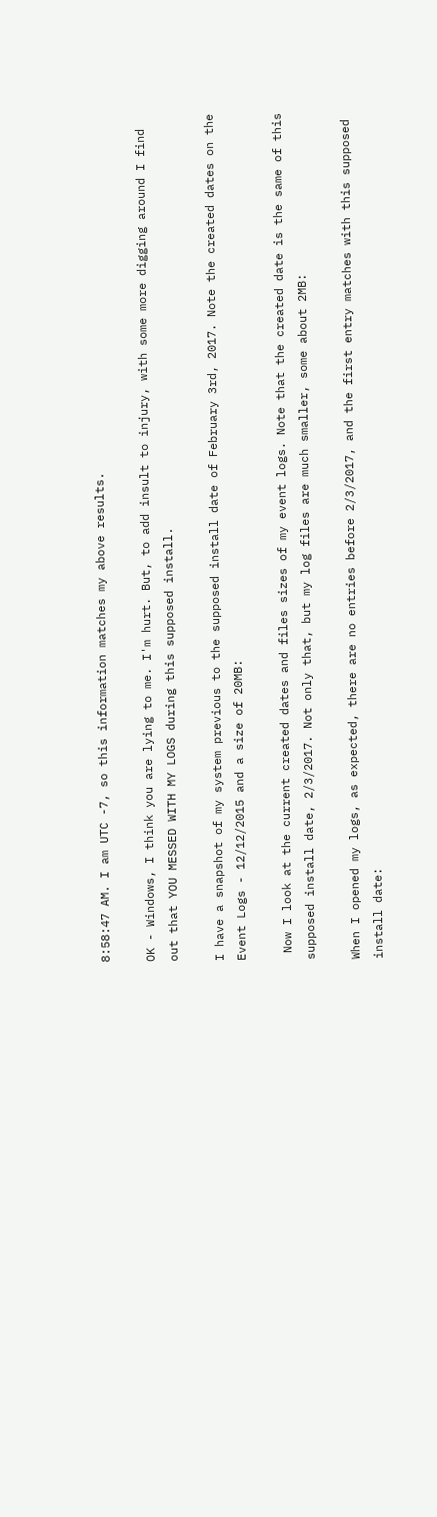8:58:47 AM. I am UTC -7, so this information matches my above results.

OK - Windows, I think you are lying to me. I'm hurt. But, to add insult to injury, with some more digging around I find out that YOU MESSED WITH MY LOGS during this supposed install.

I have a snapshot of my system previous to the supposed install date of February 3rd, 2017. Note the created dates on the Event Logs - 12/12/2015 and a size of 20MB:

 Now I look at the current created dates and files sizes of my event logs. Note that the created date is the same of this supposed install date, 2/3/2017. Not only that, but my log files are much smaller, some about 2MB:

When I opened my logs, as expected, there are no entries before 2/3/2017, and the first entry matches with this supposed install date: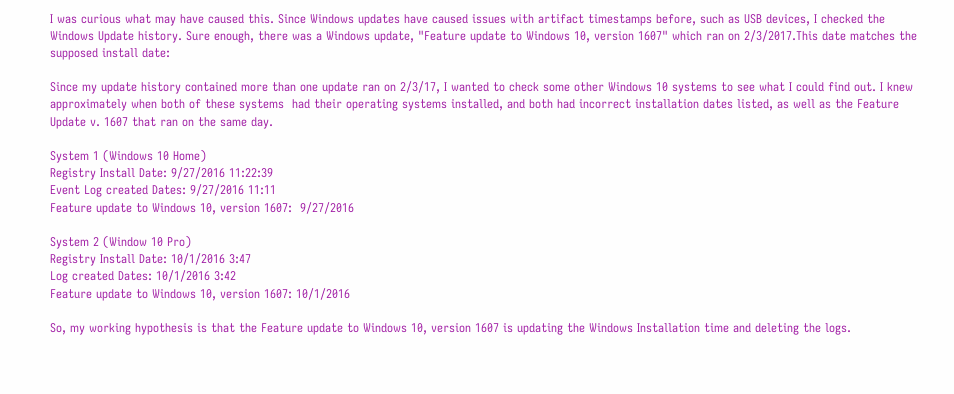I was curious what may have caused this. Since Windows updates have caused issues with artifact timestamps before, such as USB devices, I checked the Windows Update history. Sure enough, there was a Windows update, "Feature update to Windows 10, version 1607" which ran on 2/3/2017.This date matches the supposed install date:

Since my update history contained more than one update ran on 2/3/17, I wanted to check some other Windows 10 systems to see what I could find out. I knew approximately when both of these systems  had their operating systems installed, and both had incorrect installation dates listed, as well as the Feature Update v. 1607 that ran on the same day.

System 1 (Windows 10 Home)
Registry Install Date: 9/27/2016 11:22:39
Event Log created Dates: 9/27/2016 11:11
Feature update to Windows 10, version 1607:  9/27/2016

System 2 (Window 10 Pro)
Registry Install Date: 10/1/2016 3:47
Log created Dates: 10/1/2016 3:42
Feature update to Windows 10, version 1607: 10/1/2016

So, my working hypothesis is that the Feature update to Windows 10, version 1607 is updating the Windows Installation time and deleting the logs.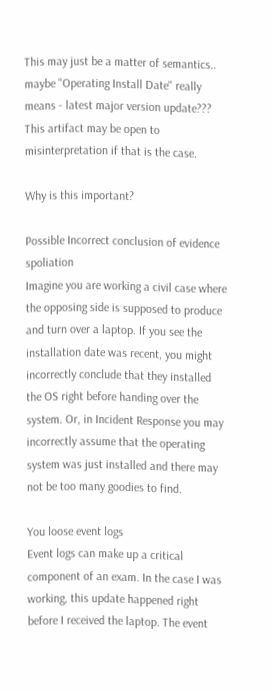This may just be a matter of semantics.. maybe "Operating Install Date" really means - latest major version update??? This artifact may be open to misinterpretation if that is the case.

Why is this important?

Possible Incorrect conclusion of evidence spoliation
Imagine you are working a civil case where the opposing side is supposed to produce and turn over a laptop. If you see the installation date was recent, you might incorrectly conclude that they installed the OS right before handing over the system. Or, in Incident Response you may incorrectly assume that the operating system was just installed and there may not be too many goodies to find.

You loose event logs
Event logs can make up a critical component of an exam. In the case I was working, this update happened right before I received the laptop. The event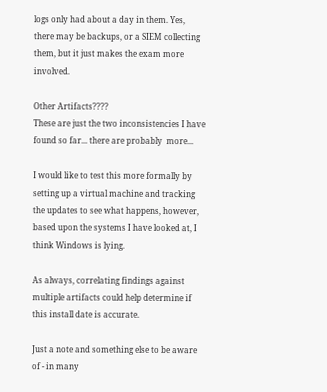logs only had about a day in them. Yes, there may be backups, or a SIEM collecting them, but it just makes the exam more involved.

Other Artifacts????
These are just the two inconsistencies I have found so far... there are probably  more...

I would like to test this more formally by setting up a virtual machine and tracking the updates to see what happens, however, based upon the systems I have looked at, I think Windows is lying.

As always, correlating findings against multiple artifacts could help determine if this install date is accurate.

Just a note and something else to be aware of - in many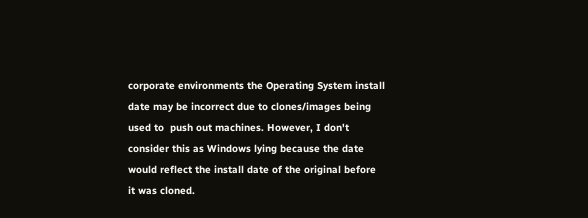corporate environments the Operating System install date may be incorrect due to clones/images being used to  push out machines. However, I don't consider this as Windows lying because the date would reflect the install date of the original before it was cloned.